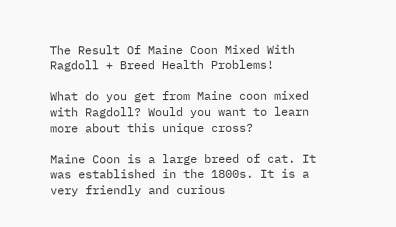The Result Of Maine Coon Mixed With Ragdoll + Breed Health Problems!

What do you get from Maine coon mixed with Ragdoll? Would you want to learn more about this unique cross?

Maine Coon is a large breed of cat. It was established in the 1800s. It is a very friendly and curious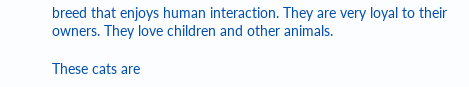breed that enjoys human interaction. They are very loyal to their owners. They love children and other animals.

These cats are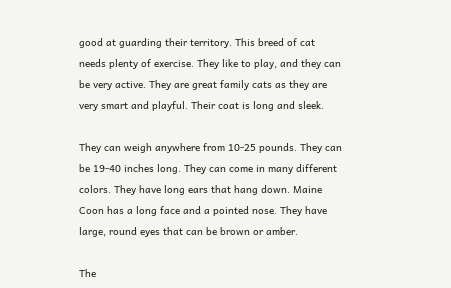good at guarding their territory. This breed of cat needs plenty of exercise. They like to play, and they can be very active. They are great family cats as they are very smart and playful. Their coat is long and sleek.

They can weigh anywhere from 10-25 pounds. They can be 19-40 inches long. They can come in many different colors. They have long ears that hang down. Maine Coon has a long face and a pointed nose. They have large, round eyes that can be brown or amber.

The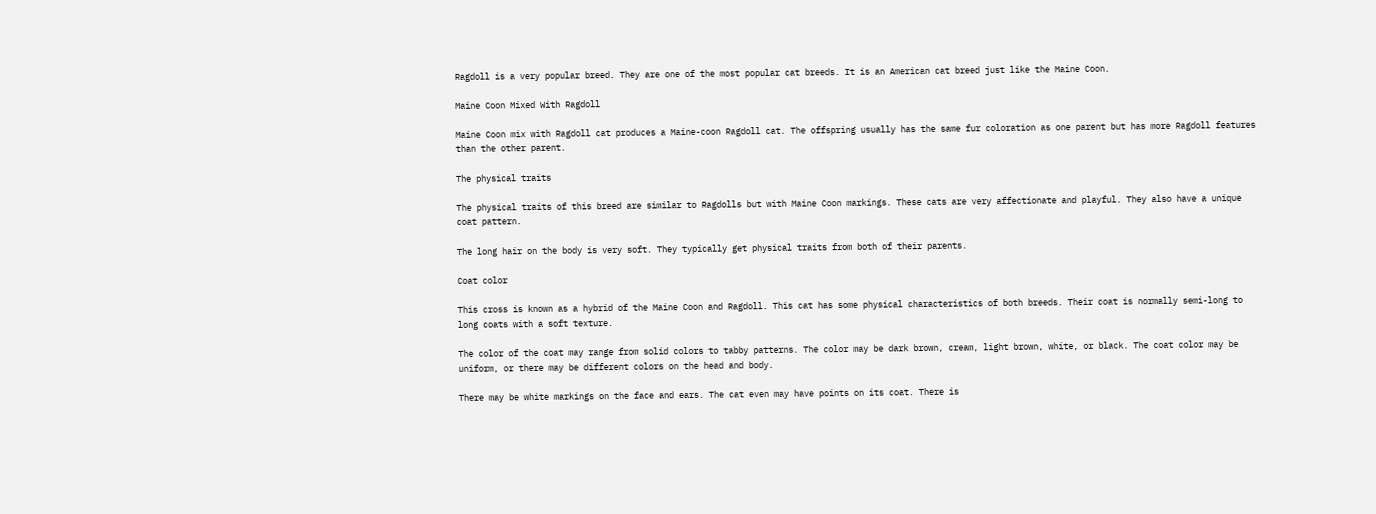Ragdoll is a very popular breed. They are one of the most popular cat breeds. It is an American cat breed just like the Maine Coon.

Maine Coon Mixed With Ragdoll

Maine Coon mix with Ragdoll cat produces a Maine-coon Ragdoll cat. The offspring usually has the same fur coloration as one parent but has more Ragdoll features than the other parent.

The physical traits

The physical traits of this breed are similar to Ragdolls but with Maine Coon markings. These cats are very affectionate and playful. They also have a unique coat pattern.

The long hair on the body is very soft. They typically get physical traits from both of their parents.

Coat color

This cross is known as a hybrid of the Maine Coon and Ragdoll. This cat has some physical characteristics of both breeds. Their coat is normally semi-long to long coats with a soft texture.

The color of the coat may range from solid colors to tabby patterns. The color may be dark brown, cream, light brown, white, or black. The coat color may be uniform, or there may be different colors on the head and body.

There may be white markings on the face and ears. The cat even may have points on its coat. There is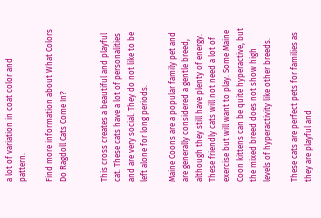a lot of variation in coat color and pattern.

Find more information about What Colors Do Ragdoll Cats Come In?


This cross creates a beautiful and playful cat. These cats have a lot of personalities and are very social. They do not like to be left alone for long periods.

Maine Coons are a popular family pet and are generally considered a gentle breed, although they still have plenty of energy. These friendly cats will not need a lot of exercise but will want to play. Some Maine Coon kittens can be quite hyperactive, but the mixed breed does not show high levels of hyperactivity like other breeds.

These cats are perfect pets for families as they are playful and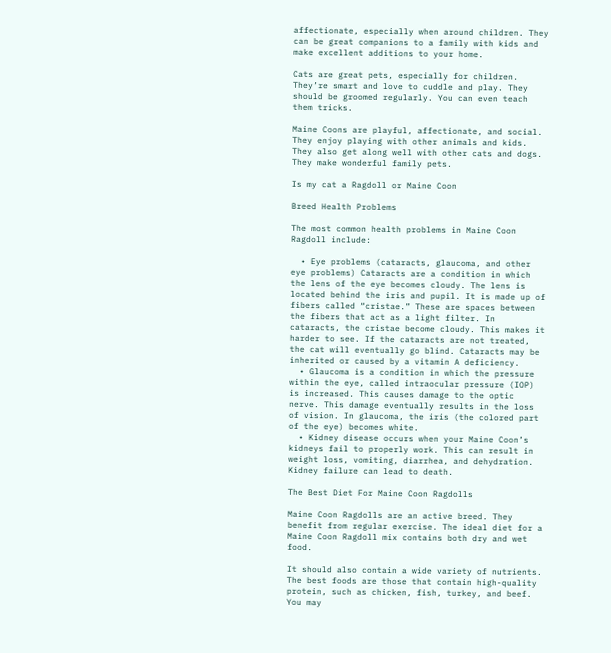affectionate, especially when around children. They can be great companions to a family with kids and make excellent additions to your home.

Cats are great pets, especially for children. They’re smart and love to cuddle and play. They should be groomed regularly. You can even teach them tricks.

Maine Coons are playful, affectionate, and social. They enjoy playing with other animals and kids. They also get along well with other cats and dogs. They make wonderful family pets.

Is my cat a Ragdoll or Maine Coon

Breed Health Problems

The most common health problems in Maine Coon Ragdoll include:

  • Eye problems (cataracts, glaucoma, and other eye problems) Cataracts are a condition in which the lens of the eye becomes cloudy. The lens is located behind the iris and pupil. It is made up of fibers called “cristae.” These are spaces between the fibers that act as a light filter. In cataracts, the cristae become cloudy. This makes it harder to see. If the cataracts are not treated, the cat will eventually go blind. Cataracts may be inherited or caused by a vitamin A deficiency.
  • Glaucoma is a condition in which the pressure within the eye, called intraocular pressure (IOP) is increased. This causes damage to the optic nerve. This damage eventually results in the loss of vision. In glaucoma, the iris (the colored part of the eye) becomes white.
  • Kidney disease occurs when your Maine Coon’s kidneys fail to properly work. This can result in weight loss, vomiting, diarrhea, and dehydration. Kidney failure can lead to death.

The Best Diet For Maine Coon Ragdolls

Maine Coon Ragdolls are an active breed. They benefit from regular exercise. The ideal diet for a Maine Coon Ragdoll mix contains both dry and wet food.

It should also contain a wide variety of nutrients. The best foods are those that contain high-quality protein, such as chicken, fish, turkey, and beef. You may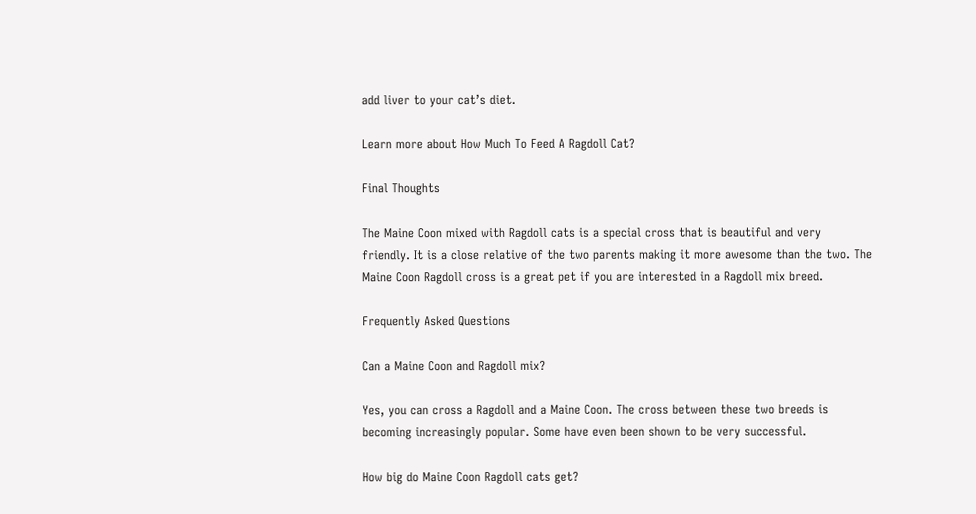add liver to your cat’s diet.

Learn more about How Much To Feed A Ragdoll Cat?

Final Thoughts

The Maine Coon mixed with Ragdoll cats is a special cross that is beautiful and very friendly. It is a close relative of the two parents making it more awesome than the two. The Maine Coon Ragdoll cross is a great pet if you are interested in a Ragdoll mix breed.

Frequently Asked Questions

Can a Maine Coon and Ragdoll mix?

Yes, you can cross a Ragdoll and a Maine Coon. The cross between these two breeds is becoming increasingly popular. Some have even been shown to be very successful.

How big do Maine Coon Ragdoll cats get?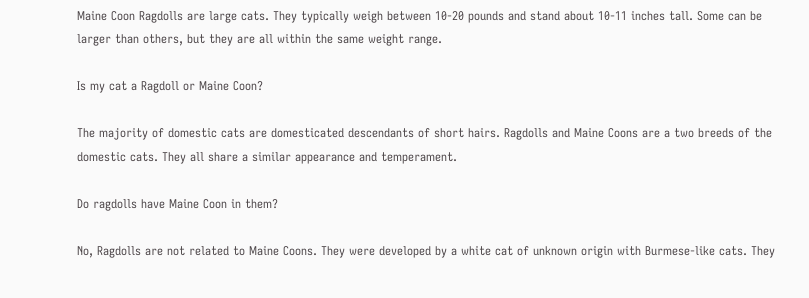Maine Coon Ragdolls are large cats. They typically weigh between 10-20 pounds and stand about 10-11 inches tall. Some can be larger than others, but they are all within the same weight range.

Is my cat a Ragdoll or Maine Coon?

The majority of domestic cats are domesticated descendants of short hairs. Ragdolls and Maine Coons are a two breeds of the domestic cats. They all share a similar appearance and temperament.

Do ragdolls have Maine Coon in them?

No, Ragdolls are not related to Maine Coons. They were developed by a white cat of unknown origin with Burmese-like cats. They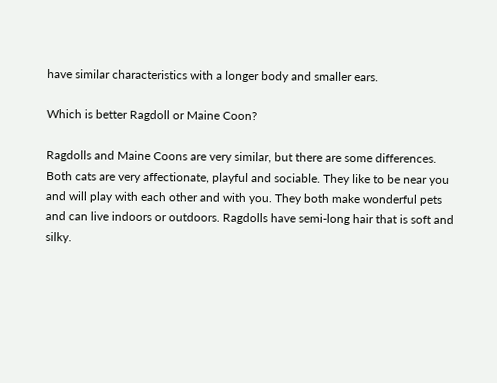have similar characteristics with a longer body and smaller ears.

Which is better Ragdoll or Maine Coon?

Ragdolls and Maine Coons are very similar, but there are some differences. Both cats are very affectionate, playful and sociable. They like to be near you and will play with each other and with you. They both make wonderful pets and can live indoors or outdoors. Ragdolls have semi-long hair that is soft and silky.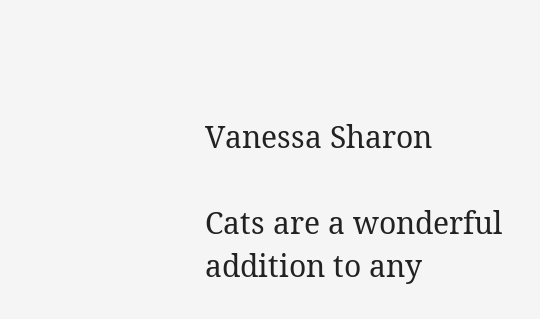Vanessa Sharon

Cats are a wonderful addition to any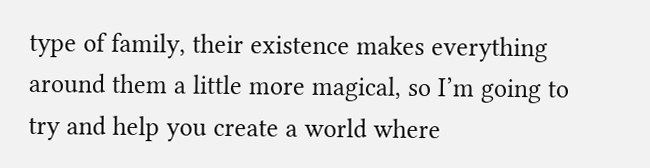type of family, their existence makes everything around them a little more magical, so I’m going to try and help you create a world where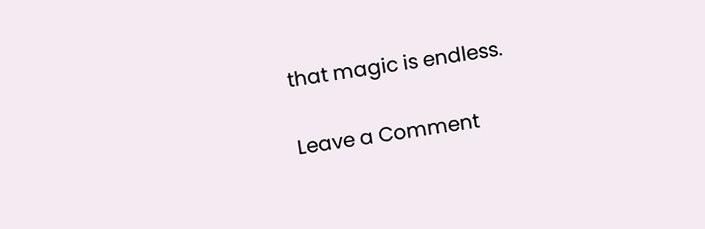that magic is endless.

Leave a Comment